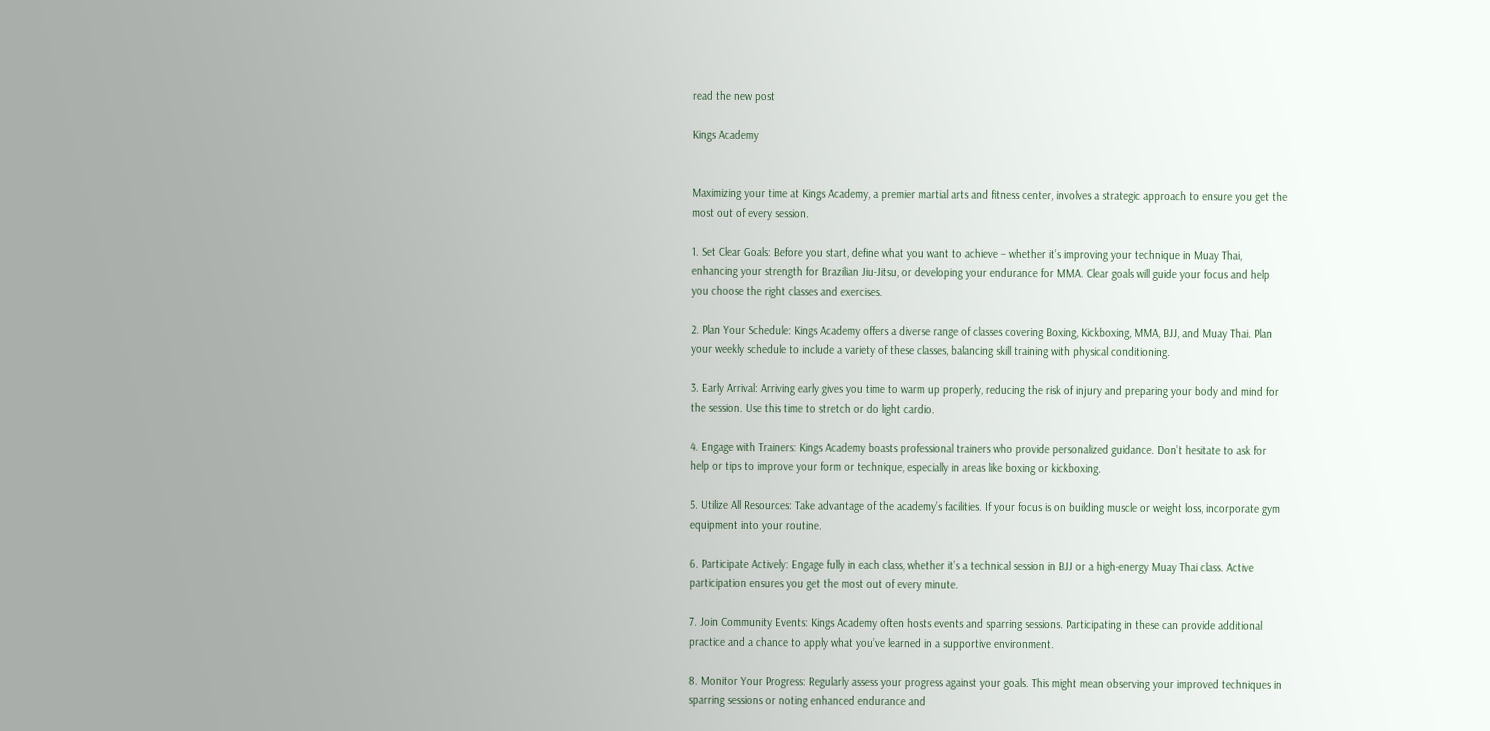read the new post

Kings Academy


Maximizing your time at Kings Academy, a premier martial arts and fitness center, involves a strategic approach to ensure you get the most out of every session.

1. Set Clear Goals: Before you start, define what you want to achieve – whether it’s improving your technique in Muay Thai, enhancing your strength for Brazilian Jiu-Jitsu, or developing your endurance for MMA. Clear goals will guide your focus and help you choose the right classes and exercises.

2. Plan Your Schedule: Kings Academy offers a diverse range of classes covering Boxing, Kickboxing, MMA, BJJ, and Muay Thai. Plan your weekly schedule to include a variety of these classes, balancing skill training with physical conditioning.

3. Early Arrival: Arriving early gives you time to warm up properly, reducing the risk of injury and preparing your body and mind for the session. Use this time to stretch or do light cardio.

4. Engage with Trainers: Kings Academy boasts professional trainers who provide personalized guidance. Don’t hesitate to ask for help or tips to improve your form or technique, especially in areas like boxing or kickboxing.

5. Utilize All Resources: Take advantage of the academy’s facilities. If your focus is on building muscle or weight loss, incorporate gym equipment into your routine.

6. Participate Actively: Engage fully in each class, whether it’s a technical session in BJJ or a high-energy Muay Thai class. Active participation ensures you get the most out of every minute.

7. Join Community Events: Kings Academy often hosts events and sparring sessions. Participating in these can provide additional practice and a chance to apply what you’ve learned in a supportive environment.

8. Monitor Your Progress: Regularly assess your progress against your goals. This might mean observing your improved techniques in sparring sessions or noting enhanced endurance and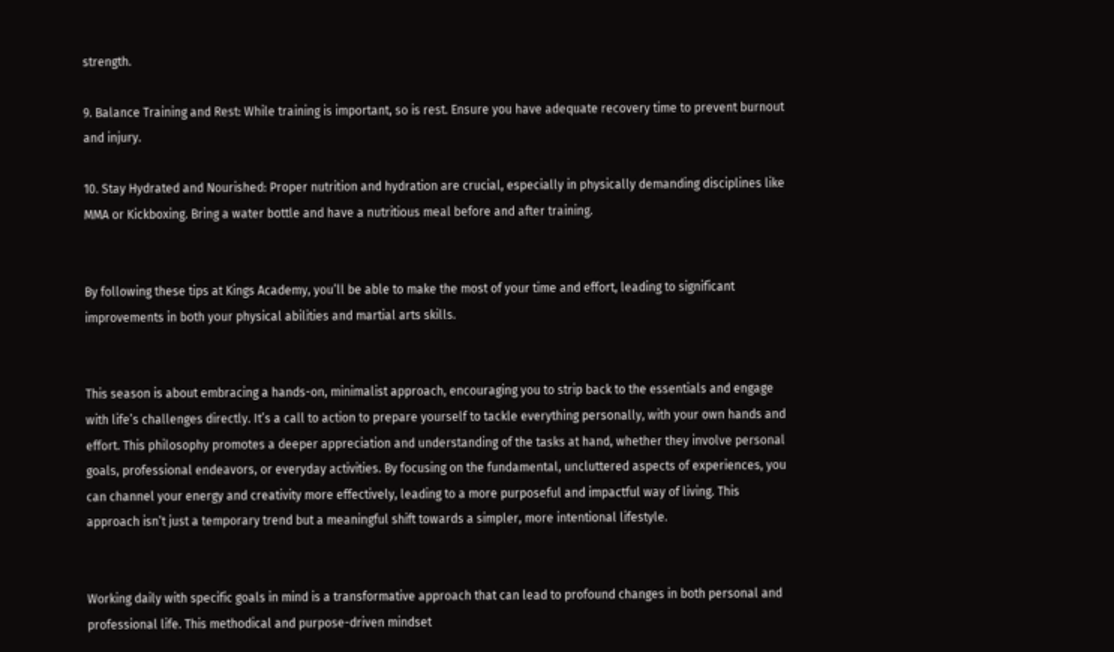strength.

9. Balance Training and Rest: While training is important, so is rest. Ensure you have adequate recovery time to prevent burnout and injury.

10. Stay Hydrated and Nourished: Proper nutrition and hydration are crucial, especially in physically demanding disciplines like MMA or Kickboxing. Bring a water bottle and have a nutritious meal before and after training.


By following these tips at Kings Academy, you’ll be able to make the most of your time and effort, leading to significant improvements in both your physical abilities and martial arts skills.


This season is about embracing a hands-on, minimalist approach, encouraging you to strip back to the essentials and engage with life’s challenges directly. It’s a call to action to prepare yourself to tackle everything personally, with your own hands and effort. This philosophy promotes a deeper appreciation and understanding of the tasks at hand, whether they involve personal goals, professional endeavors, or everyday activities. By focusing on the fundamental, uncluttered aspects of experiences, you can channel your energy and creativity more effectively, leading to a more purposeful and impactful way of living. This approach isn’t just a temporary trend but a meaningful shift towards a simpler, more intentional lifestyle.


Working daily with specific goals in mind is a transformative approach that can lead to profound changes in both personal and professional life. This methodical and purpose-driven mindset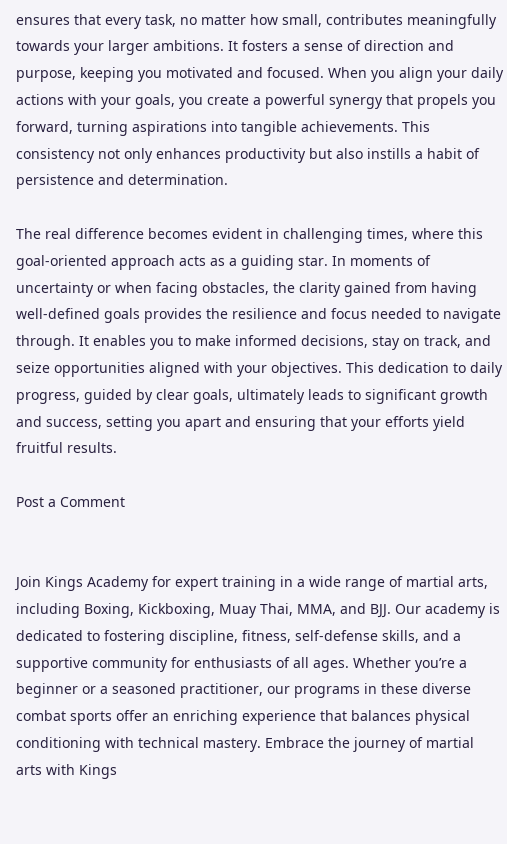ensures that every task, no matter how small, contributes meaningfully towards your larger ambitions. It fosters a sense of direction and purpose, keeping you motivated and focused. When you align your daily actions with your goals, you create a powerful synergy that propels you forward, turning aspirations into tangible achievements. This consistency not only enhances productivity but also instills a habit of persistence and determination.

The real difference becomes evident in challenging times, where this goal-oriented approach acts as a guiding star. In moments of uncertainty or when facing obstacles, the clarity gained from having well-defined goals provides the resilience and focus needed to navigate through. It enables you to make informed decisions, stay on track, and seize opportunities aligned with your objectives. This dedication to daily progress, guided by clear goals, ultimately leads to significant growth and success, setting you apart and ensuring that your efforts yield fruitful results.

Post a Comment


Join Kings Academy for expert training in a wide range of martial arts, including Boxing, Kickboxing, Muay Thai, MMA, and BJJ. Our academy is dedicated to fostering discipline, fitness, self-defense skills, and a supportive community for enthusiasts of all ages. Whether you’re a beginner or a seasoned practitioner, our programs in these diverse combat sports offer an enriching experience that balances physical conditioning with technical mastery. Embrace the journey of martial arts with Kings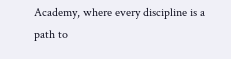Academy, where every discipline is a path to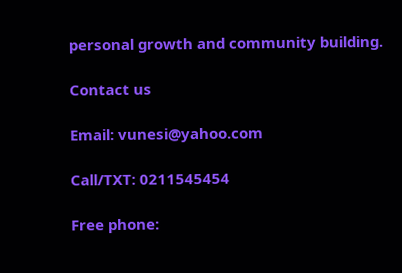personal growth and community building.

Contact us

Email: vunesi@yahoo.com

Call/TXT: 0211545454

Free phone: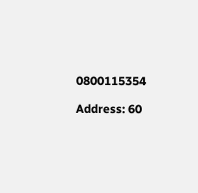0800115354

Address: 60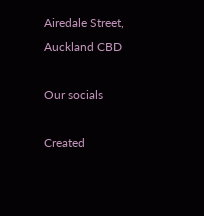Airedale Street, Auckland CBD

Our socials

Created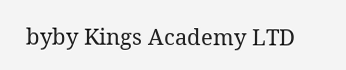byby Kings Academy LTD